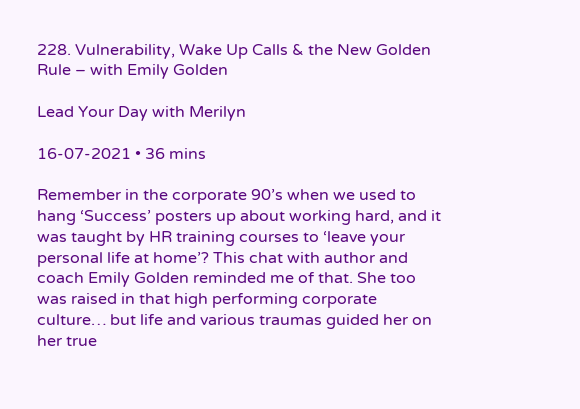228. Vulnerability, Wake Up Calls & the New Golden Rule – with Emily Golden

Lead Your Day with Merilyn

16-07-2021 • 36 mins

Remember in the corporate 90’s when we used to hang ‘Success’ posters up about working hard, and it was taught by HR training courses to ‘leave your personal life at home’? This chat with author and coach Emily Golden reminded me of that. She too was raised in that high performing corporate culture… but life and various traumas guided her on her true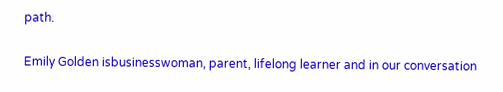path.

Emily Golden isbusinesswoman, parent, lifelong learner and in our conversation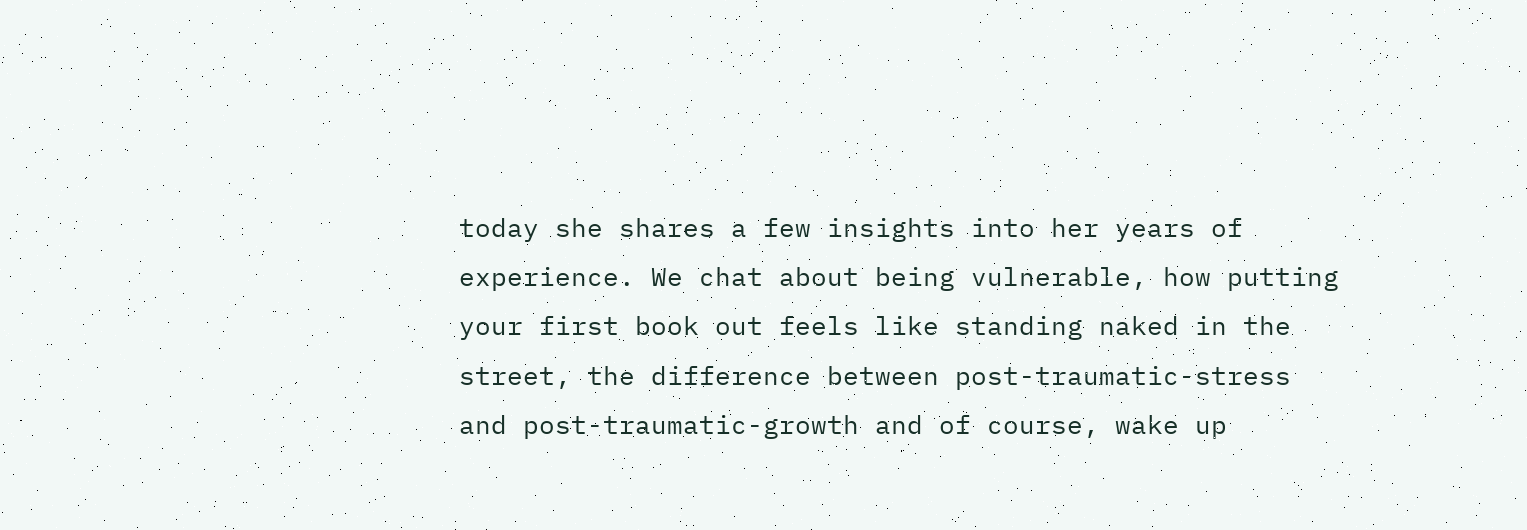today she shares a few insights into her years of experience. We chat about being vulnerable, how putting your first book out feels like standing naked in the street, the difference between post-traumatic-stress and post-traumatic-growth and of course, wake up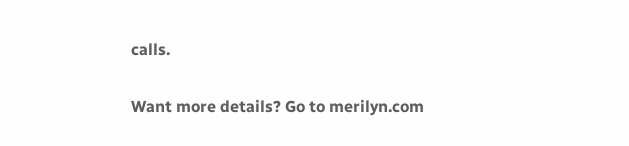calls.

Want more details? Go to merilyn.com